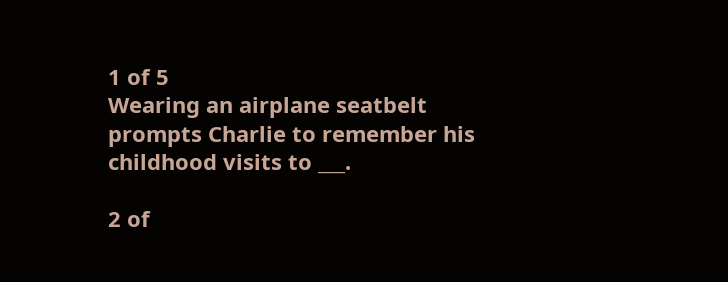1 of 5
Wearing an airplane seatbelt prompts Charlie to remember his childhood visits to ___.

2 of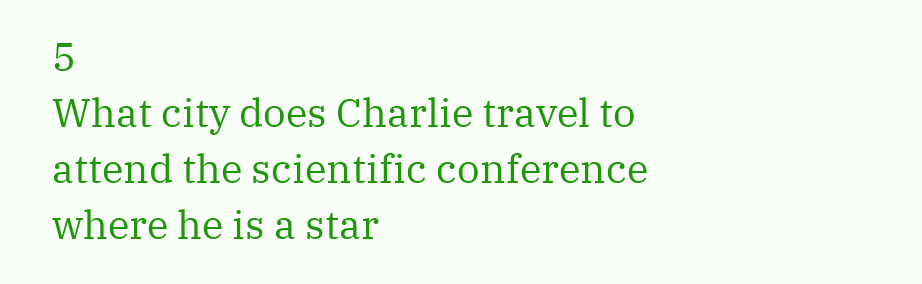5
What city does Charlie travel to attend the scientific conference where he is a star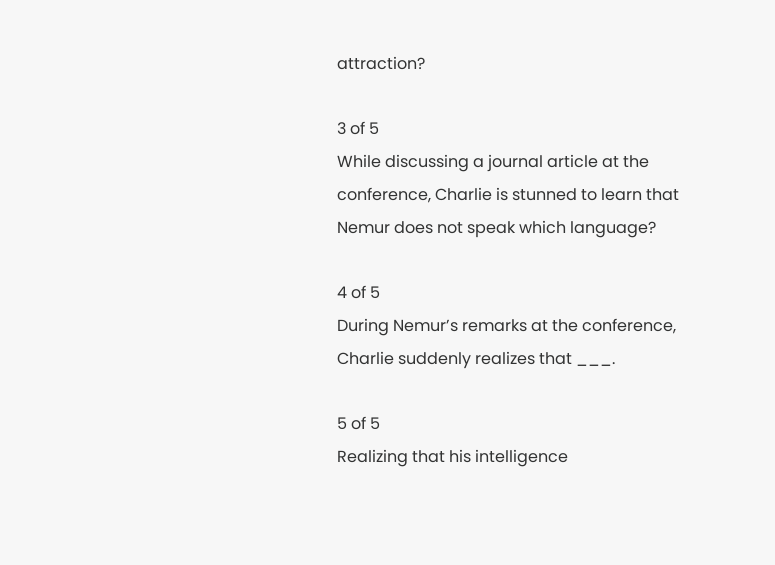attraction?

3 of 5
While discussing a journal article at the conference, Charlie is stunned to learn that Nemur does not speak which language?

4 of 5
During Nemur’s remarks at the conference, Charlie suddenly realizes that ___.

5 of 5
Realizing that his intelligence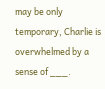may be only temporary, Charlie is overwhelmed by a sense of ___.